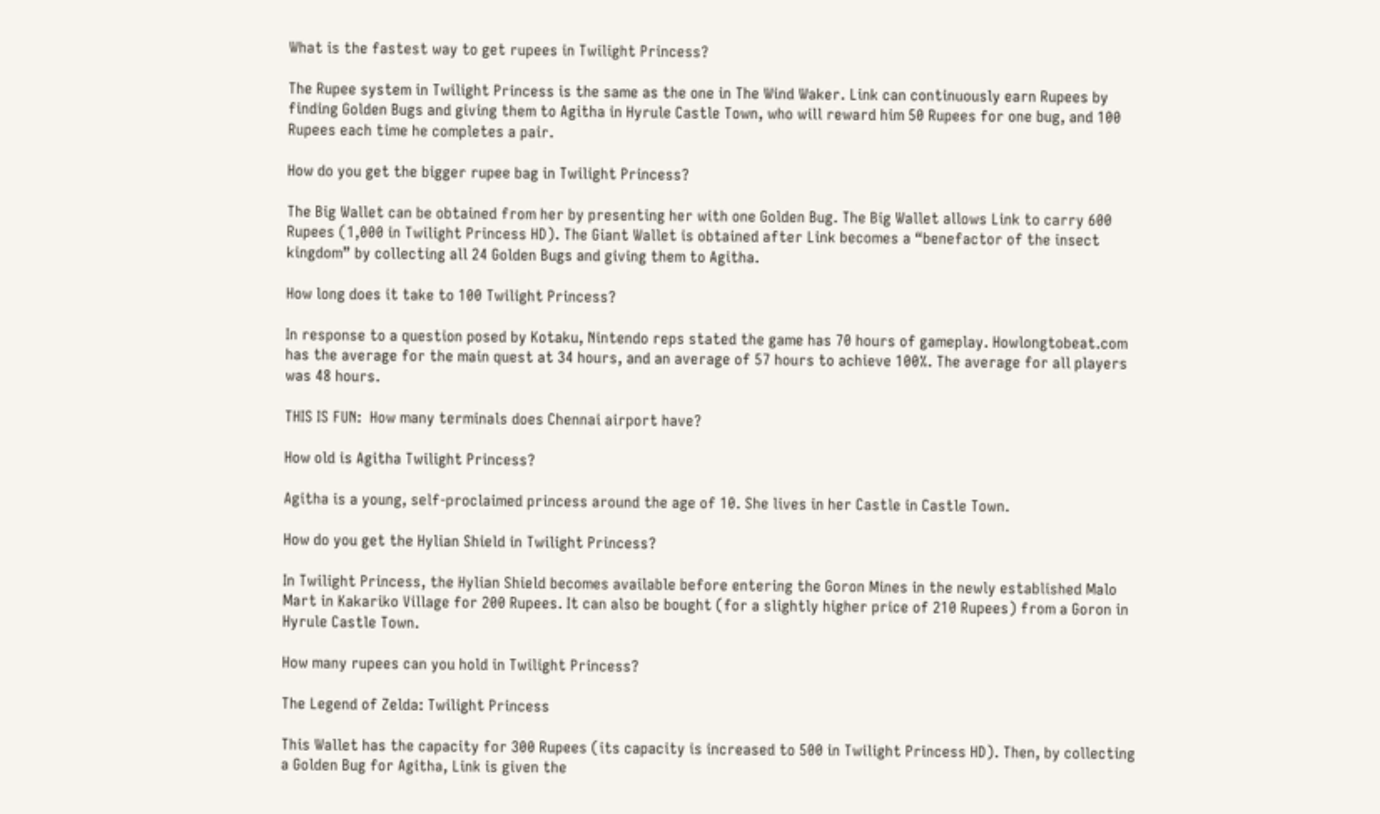What is the fastest way to get rupees in Twilight Princess?

The Rupee system in Twilight Princess is the same as the one in The Wind Waker. Link can continuously earn Rupees by finding Golden Bugs and giving them to Agitha in Hyrule Castle Town, who will reward him 50 Rupees for one bug, and 100 Rupees each time he completes a pair.

How do you get the bigger rupee bag in Twilight Princess?

The Big Wallet can be obtained from her by presenting her with one Golden Bug. The Big Wallet allows Link to carry 600 Rupees (1,000 in Twilight Princess HD). The Giant Wallet is obtained after Link becomes a “benefactor of the insect kingdom” by collecting all 24 Golden Bugs and giving them to Agitha.

How long does it take to 100 Twilight Princess?

In response to a question posed by Kotaku, Nintendo reps stated the game has 70 hours of gameplay. Howlongtobeat.com has the average for the main quest at 34 hours, and an average of 57 hours to achieve 100%. The average for all players was 48 hours.

THIS IS FUN:  How many terminals does Chennai airport have?

How old is Agitha Twilight Princess?

Agitha is a young, self-proclaimed princess around the age of 10. She lives in her Castle in Castle Town.

How do you get the Hylian Shield in Twilight Princess?

In Twilight Princess, the Hylian Shield becomes available before entering the Goron Mines in the newly established Malo Mart in Kakariko Village for 200 Rupees. It can also be bought (for a slightly higher price of 210 Rupees) from a Goron in Hyrule Castle Town.

How many rupees can you hold in Twilight Princess?

The Legend of Zelda: Twilight Princess

This Wallet has the capacity for 300 Rupees (its capacity is increased to 500 in Twilight Princess HD). Then, by collecting a Golden Bug for Agitha, Link is given the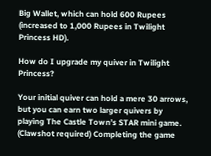Big Wallet, which can hold 600 Rupees (increased to 1,000 Rupees in Twilight Princess HD).

How do I upgrade my quiver in Twilight Princess?

Your initial quiver can hold a mere 30 arrows, but you can earn two larger quivers by playing The Castle Town’s STAR mini game. (Clawshot required) Completing the game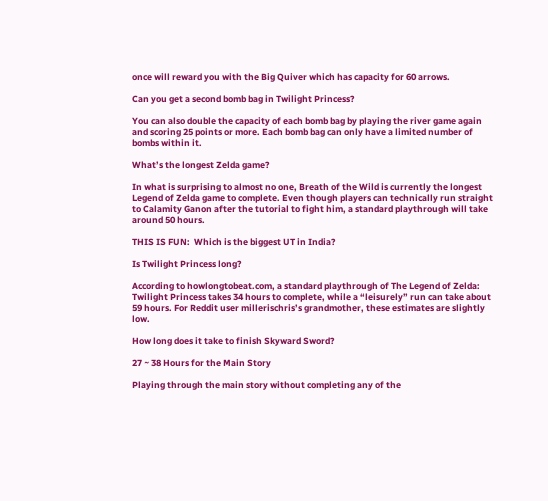once will reward you with the Big Quiver which has capacity for 60 arrows.

Can you get a second bomb bag in Twilight Princess?

You can also double the capacity of each bomb bag by playing the river game again and scoring 25 points or more. Each bomb bag can only have a limited number of bombs within it.

What’s the longest Zelda game?

In what is surprising to almost no one, Breath of the Wild is currently the longest Legend of Zelda game to complete. Even though players can technically run straight to Calamity Ganon after the tutorial to fight him, a standard playthrough will take around 50 hours.

THIS IS FUN:  Which is the biggest UT in India?

Is Twilight Princess long?

According to howlongtobeat.com, a standard playthrough of The Legend of Zelda: Twilight Princess takes 34 hours to complete, while a “leisurely” run can take about 59 hours. For Reddit user millerischris’s grandmother, these estimates are slightly low.

How long does it take to finish Skyward Sword?

27 ~ 38 Hours for the Main Story

Playing through the main story without completing any of the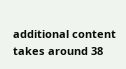additional content takes around 38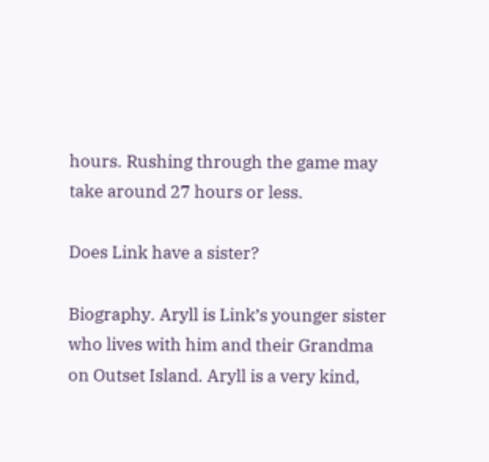hours. Rushing through the game may take around 27 hours or less.

Does Link have a sister?

Biography. Aryll is Link’s younger sister who lives with him and their Grandma on Outset Island. Aryll is a very kind,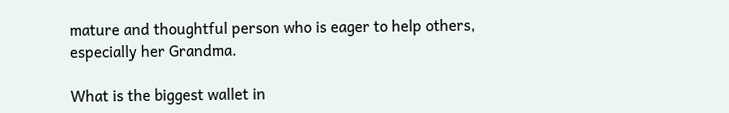mature and thoughtful person who is eager to help others, especially her Grandma.

What is the biggest wallet in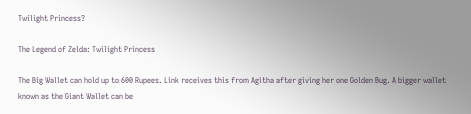Twilight Princess?

The Legend of Zelda: Twilight Princess

The Big Wallet can hold up to 600 Rupees. Link receives this from Agitha after giving her one Golden Bug. A bigger wallet known as the Giant Wallet can be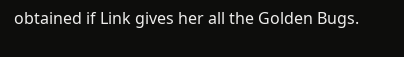obtained if Link gives her all the Golden Bugs.